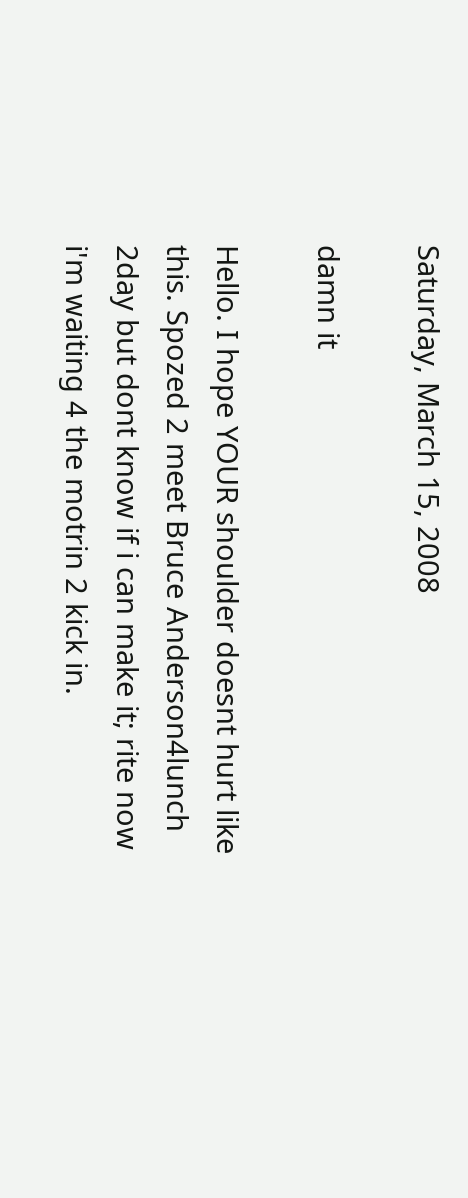Saturday, March 15, 2008

damn it

Hello. I hope YOUR shoulder doesnt hurt like this. Spozed 2 meet Bruce Anderson4lunch 2day but dont know if i can make it; rite now i'm waiting 4 the motrin 2 kick in.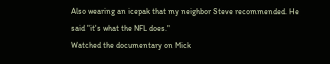Also wearing an icepak that my neighbor Steve recommended. He said "it's what the NFL does."
Watched the documentary on Mick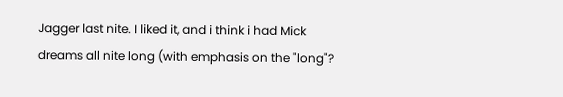Jagger last nite. I liked it, and i think i had Mick dreams all nite long (with emphasis on the "long"?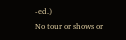-ed.)
No tour or shows or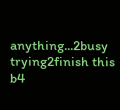anything...2busy trying2finish this b4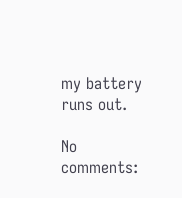my battery runs out.

No comments: